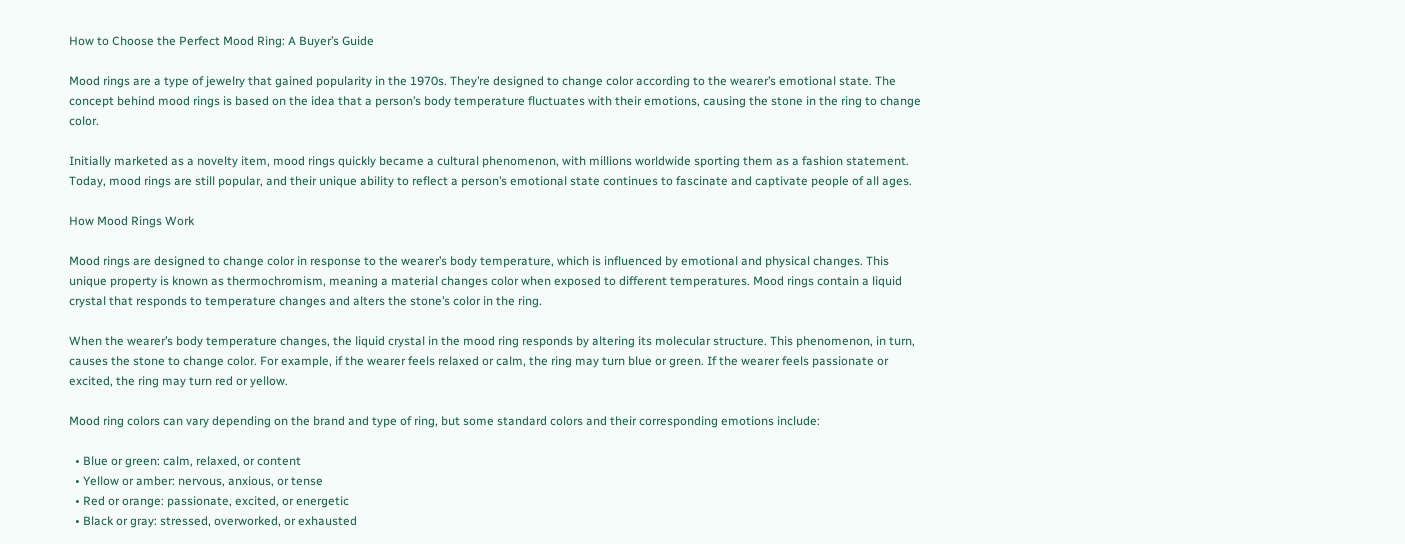How to Choose the Perfect Mood Ring: A Buyer’s Guide

Mood rings are a type of jewelry that gained popularity in the 1970s. They’re designed to change color according to the wearer’s emotional state. The concept behind mood rings is based on the idea that a person’s body temperature fluctuates with their emotions, causing the stone in the ring to change color.

Initially marketed as a novelty item, mood rings quickly became a cultural phenomenon, with millions worldwide sporting them as a fashion statement. Today, mood rings are still popular, and their unique ability to reflect a person’s emotional state continues to fascinate and captivate people of all ages.

How Mood Rings Work

Mood rings are designed to change color in response to the wearer’s body temperature, which is influenced by emotional and physical changes. This unique property is known as thermochromism, meaning a material changes color when exposed to different temperatures. Mood rings contain a liquid crystal that responds to temperature changes and alters the stone’s color in the ring.

When the wearer’s body temperature changes, the liquid crystal in the mood ring responds by altering its molecular structure. This phenomenon, in turn, causes the stone to change color. For example, if the wearer feels relaxed or calm, the ring may turn blue or green. If the wearer feels passionate or excited, the ring may turn red or yellow.

Mood ring colors can vary depending on the brand and type of ring, but some standard colors and their corresponding emotions include:

  • Blue or green: calm, relaxed, or content
  • Yellow or amber: nervous, anxious, or tense
  • Red or orange: passionate, excited, or energetic
  • Black or gray: stressed, overworked, or exhausted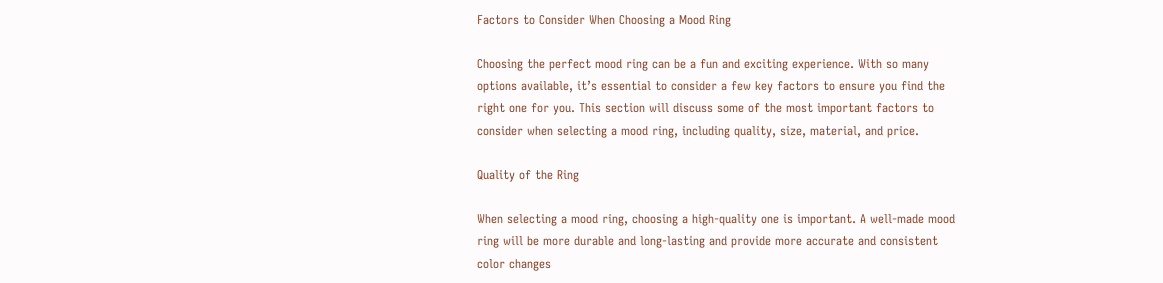Factors to Consider When Choosing a Mood Ring

Choosing the perfect mood ring can be a fun and exciting experience. With so many options available, it’s essential to consider a few key factors to ensure you find the right one for you. This section will discuss some of the most important factors to consider when selecting a mood ring, including quality, size, material, and price.

Quality of the Ring

When selecting a mood ring, choosing a high-quality one is important. A well-made mood ring will be more durable and long-lasting and provide more accurate and consistent color changes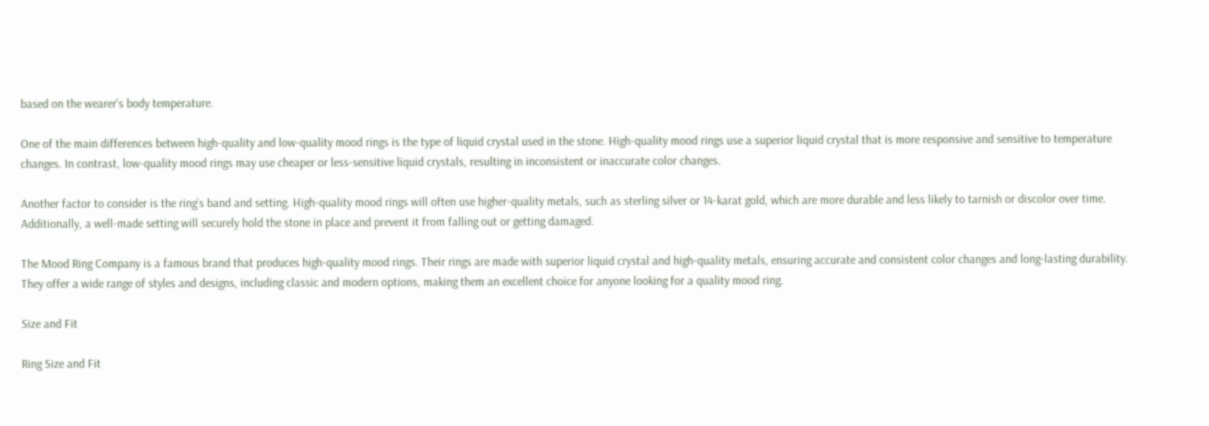based on the wearer’s body temperature.

One of the main differences between high-quality and low-quality mood rings is the type of liquid crystal used in the stone. High-quality mood rings use a superior liquid crystal that is more responsive and sensitive to temperature changes. In contrast, low-quality mood rings may use cheaper or less-sensitive liquid crystals, resulting in inconsistent or inaccurate color changes.

Another factor to consider is the ring’s band and setting. High-quality mood rings will often use higher-quality metals, such as sterling silver or 14-karat gold, which are more durable and less likely to tarnish or discolor over time. Additionally, a well-made setting will securely hold the stone in place and prevent it from falling out or getting damaged.

The Mood Ring Company is a famous brand that produces high-quality mood rings. Their rings are made with superior liquid crystal and high-quality metals, ensuring accurate and consistent color changes and long-lasting durability. They offer a wide range of styles and designs, including classic and modern options, making them an excellent choice for anyone looking for a quality mood ring.

Size and Fit

Ring Size and Fit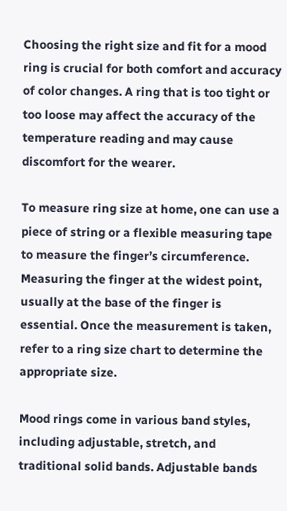Choosing the right size and fit for a mood ring is crucial for both comfort and accuracy of color changes. A ring that is too tight or too loose may affect the accuracy of the temperature reading and may cause discomfort for the wearer.

To measure ring size at home, one can use a piece of string or a flexible measuring tape to measure the finger’s circumference. Measuring the finger at the widest point, usually at the base of the finger is essential. Once the measurement is taken, refer to a ring size chart to determine the appropriate size.

Mood rings come in various band styles, including adjustable, stretch, and traditional solid bands. Adjustable bands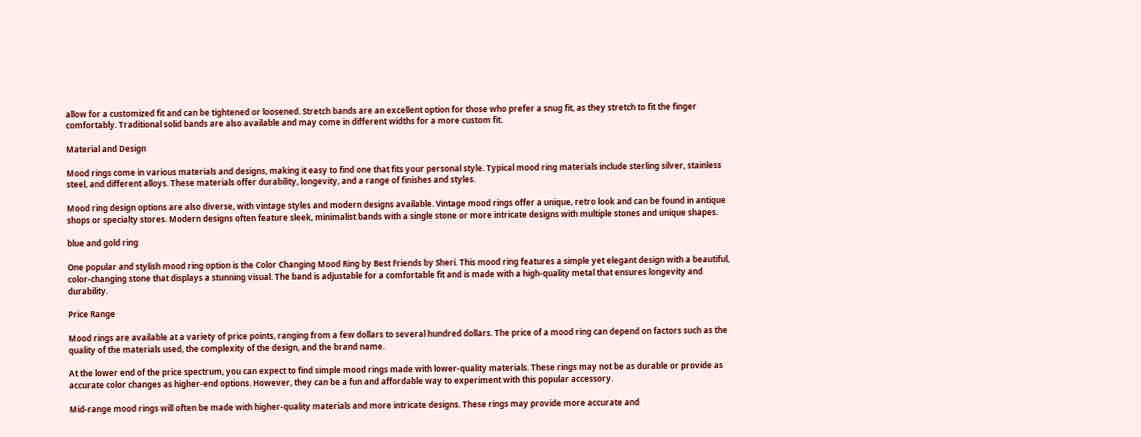allow for a customized fit and can be tightened or loosened. Stretch bands are an excellent option for those who prefer a snug fit, as they stretch to fit the finger comfortably. Traditional solid bands are also available and may come in different widths for a more custom fit.

Material and Design

Mood rings come in various materials and designs, making it easy to find one that fits your personal style. Typical mood ring materials include sterling silver, stainless steel, and different alloys. These materials offer durability, longevity, and a range of finishes and styles.

Mood ring design options are also diverse, with vintage styles and modern designs available. Vintage mood rings offer a unique, retro look and can be found in antique shops or specialty stores. Modern designs often feature sleek, minimalist bands with a single stone or more intricate designs with multiple stones and unique shapes.

blue and gold ring

One popular and stylish mood ring option is the Color Changing Mood Ring by Best Friends by Sheri. This mood ring features a simple yet elegant design with a beautiful, color-changing stone that displays a stunning visual. The band is adjustable for a comfortable fit and is made with a high-quality metal that ensures longevity and durability.

Price Range

Mood rings are available at a variety of price points, ranging from a few dollars to several hundred dollars. The price of a mood ring can depend on factors such as the quality of the materials used, the complexity of the design, and the brand name.

At the lower end of the price spectrum, you can expect to find simple mood rings made with lower-quality materials. These rings may not be as durable or provide as accurate color changes as higher-end options. However, they can be a fun and affordable way to experiment with this popular accessory.

Mid-range mood rings will often be made with higher-quality materials and more intricate designs. These rings may provide more accurate and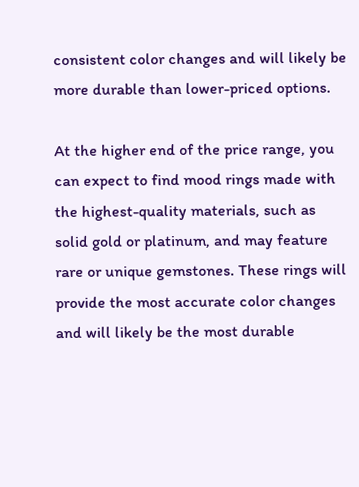consistent color changes and will likely be more durable than lower-priced options.

At the higher end of the price range, you can expect to find mood rings made with the highest-quality materials, such as solid gold or platinum, and may feature rare or unique gemstones. These rings will provide the most accurate color changes and will likely be the most durable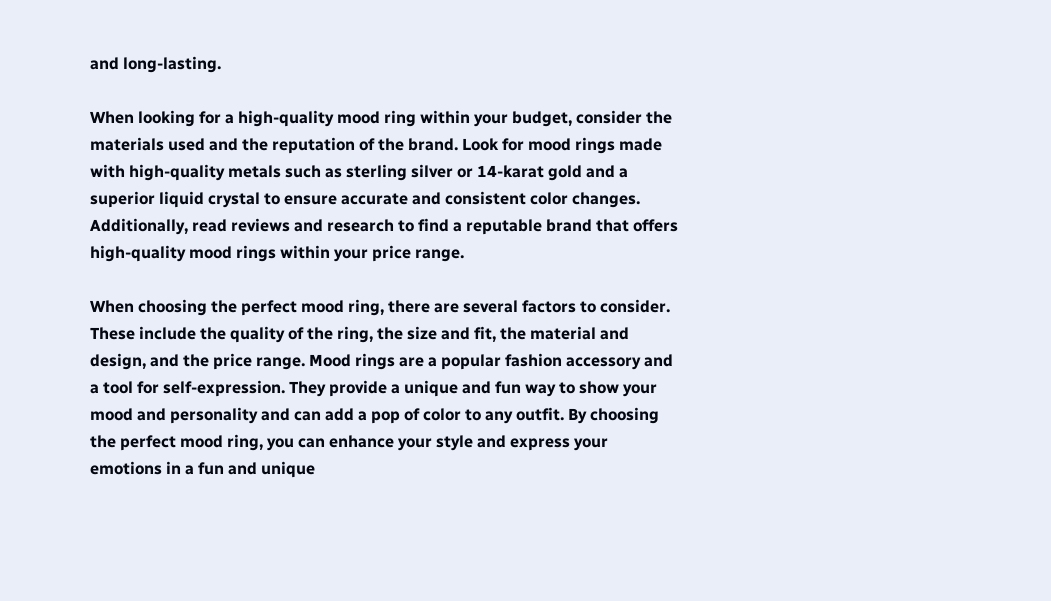and long-lasting.

When looking for a high-quality mood ring within your budget, consider the materials used and the reputation of the brand. Look for mood rings made with high-quality metals such as sterling silver or 14-karat gold and a superior liquid crystal to ensure accurate and consistent color changes. Additionally, read reviews and research to find a reputable brand that offers high-quality mood rings within your price range.

When choosing the perfect mood ring, there are several factors to consider. These include the quality of the ring, the size and fit, the material and design, and the price range. Mood rings are a popular fashion accessory and a tool for self-expression. They provide a unique and fun way to show your mood and personality and can add a pop of color to any outfit. By choosing the perfect mood ring, you can enhance your style and express your emotions in a fun and unique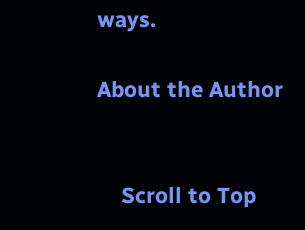ways.

About the Author


    Scroll to Top